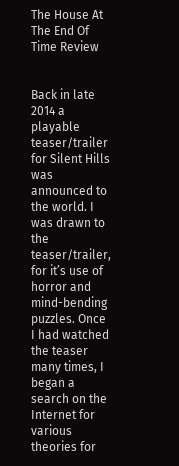The House At The End Of Time Review


Back in late 2014 a playable teaser/trailer for Silent Hills was announced to the world. I was drawn to the teaser/trailer, for it’s use of horror and mind-bending puzzles. Once I had watched the teaser many times, I began a search on the Internet for various theories for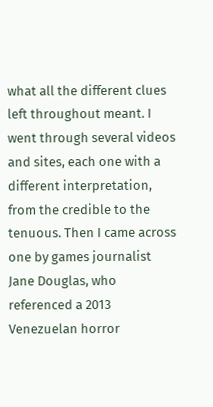what all the different clues left throughout meant. I went through several videos and sites, each one with a different interpretation, from the credible to the tenuous. Then I came across one by games journalist Jane Douglas, who referenced a 2013 Venezuelan horror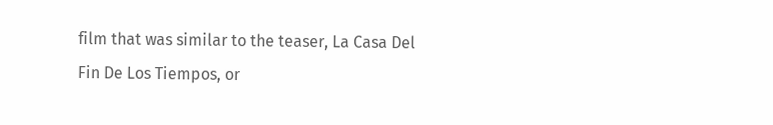film that was similar to the teaser, La Casa Del Fin De Los Tiempos, or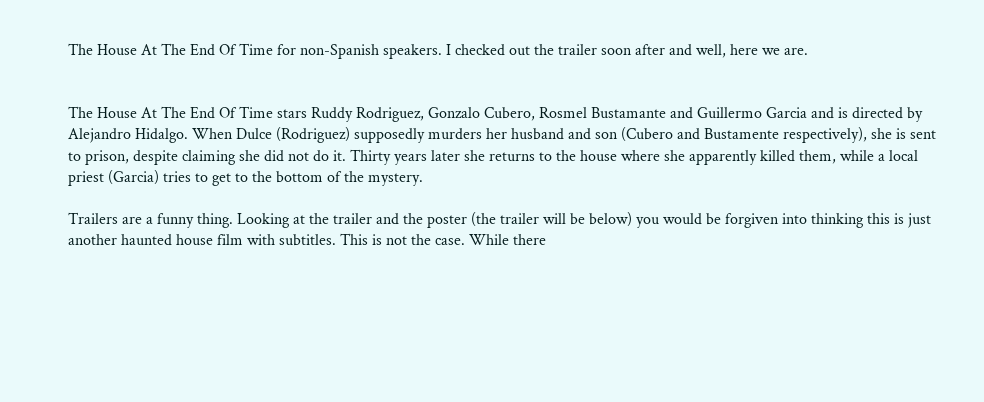The House At The End Of Time for non-Spanish speakers. I checked out the trailer soon after and well, here we are.


The House At The End Of Time stars Ruddy Rodriguez, Gonzalo Cubero, Rosmel Bustamante and Guillermo Garcia and is directed by Alejandro Hidalgo. When Dulce (Rodriguez) supposedly murders her husband and son (Cubero and Bustamente respectively), she is sent to prison, despite claiming she did not do it. Thirty years later she returns to the house where she apparently killed them, while a local priest (Garcia) tries to get to the bottom of the mystery.

Trailers are a funny thing. Looking at the trailer and the poster (the trailer will be below) you would be forgiven into thinking this is just another haunted house film with subtitles. This is not the case. While there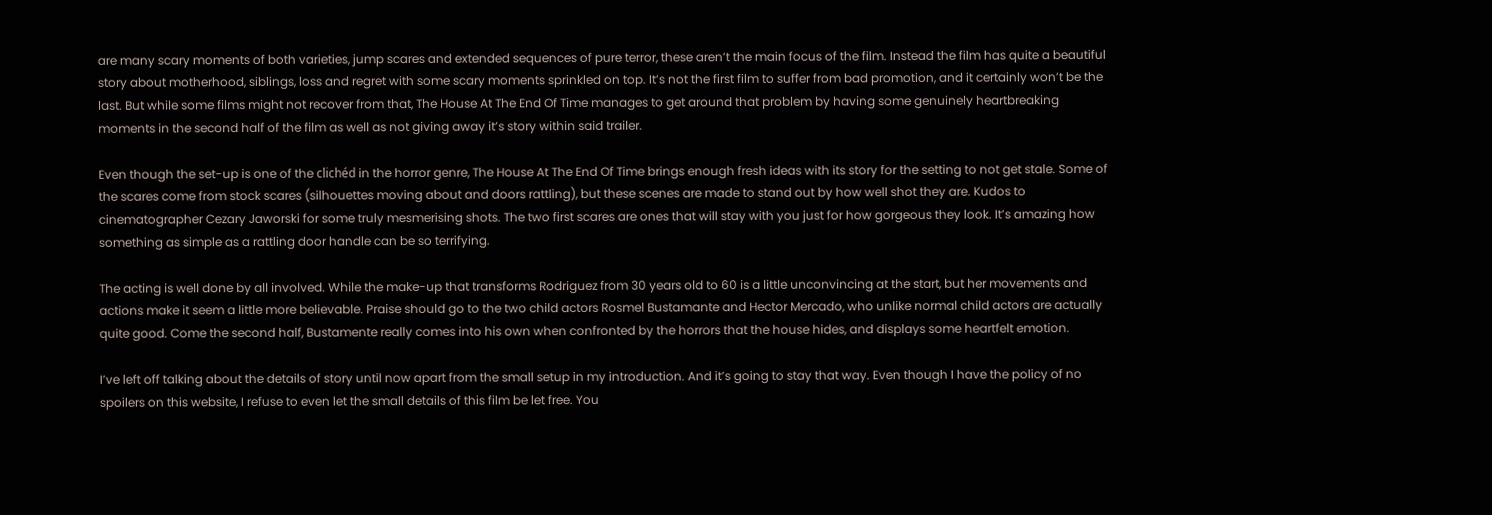are many scary moments of both varieties, jump scares and extended sequences of pure terror, these aren’t the main focus of the film. Instead the film has quite a beautiful story about motherhood, siblings, loss and regret with some scary moments sprinkled on top. It’s not the first film to suffer from bad promotion, and it certainly won’t be the last. But while some films might not recover from that, The House At The End Of Time manages to get around that problem by having some genuinely heartbreaking moments in the second half of the film as well as not giving away it’s story within said trailer.

Even though the set-up is one of the clichéd in the horror genre, The House At The End Of Time brings enough fresh ideas with its story for the setting to not get stale. Some of the scares come from stock scares (silhouettes moving about and doors rattling), but these scenes are made to stand out by how well shot they are. Kudos to cinematographer Cezary Jaworski for some truly mesmerising shots. The two first scares are ones that will stay with you just for how gorgeous they look. It’s amazing how something as simple as a rattling door handle can be so terrifying.

The acting is well done by all involved. While the make-up that transforms Rodriguez from 30 years old to 60 is a little unconvincing at the start, but her movements and actions make it seem a little more believable. Praise should go to the two child actors Rosmel Bustamante and Hector Mercado, who unlike normal child actors are actually quite good. Come the second half, Bustamente really comes into his own when confronted by the horrors that the house hides, and displays some heartfelt emotion.

I’ve left off talking about the details of story until now apart from the small setup in my introduction. And it’s going to stay that way. Even though I have the policy of no spoilers on this website, I refuse to even let the small details of this film be let free. You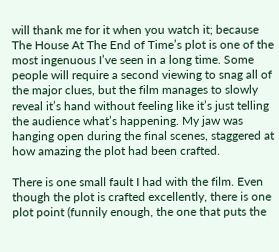will thank me for it when you watch it; because The House At The End of Time’s plot is one of the most ingenuous I’ve seen in a long time. Some people will require a second viewing to snag all of the major clues, but the film manages to slowly reveal it’s hand without feeling like it’s just telling the audience what’s happening. My jaw was hanging open during the final scenes, staggered at how amazing the plot had been crafted.

There is one small fault I had with the film. Even though the plot is crafted excellently, there is one plot point (funnily enough, the one that puts the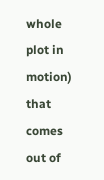whole plot in motion) that comes out of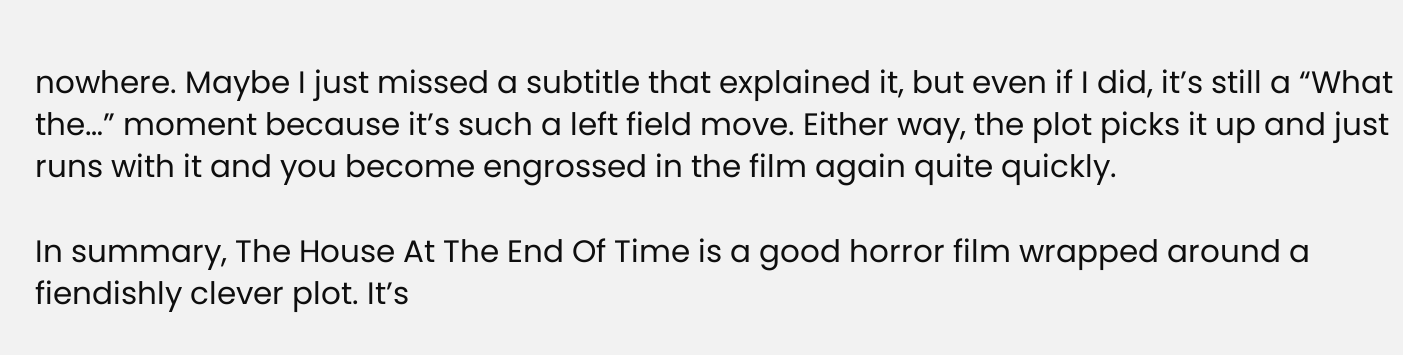nowhere. Maybe I just missed a subtitle that explained it, but even if I did, it’s still a “What the…” moment because it’s such a left field move. Either way, the plot picks it up and just runs with it and you become engrossed in the film again quite quickly.

In summary, The House At The End Of Time is a good horror film wrapped around a fiendishly clever plot. It’s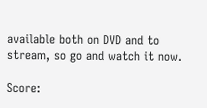available both on DVD and to stream, so go and watch it now.

Score: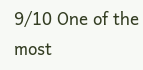9/10 One of the most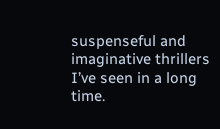suspenseful and imaginative thrillers I’ve seen in a long time.